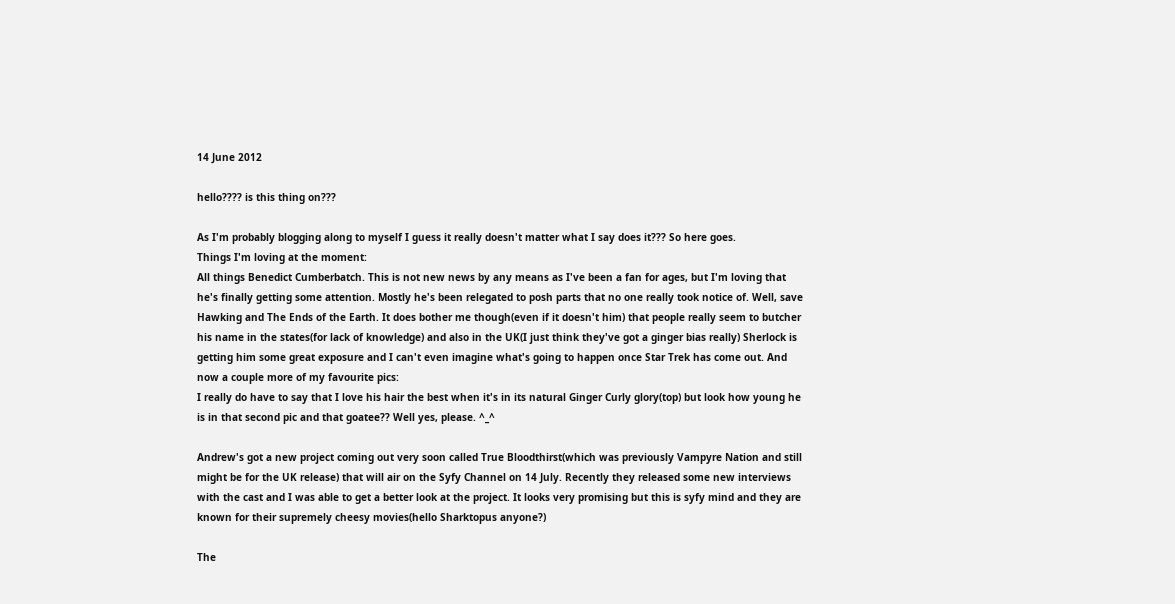14 June 2012

hello???? is this thing on???

As I'm probably blogging along to myself I guess it really doesn't matter what I say does it??? So here goes.
Things I'm loving at the moment:
All things Benedict Cumberbatch. This is not new news by any means as I've been a fan for ages, but I'm loving that he's finally getting some attention. Mostly he's been relegated to posh parts that no one really took notice of. Well, save Hawking and The Ends of the Earth. It does bother me though(even if it doesn't him) that people really seem to butcher his name in the states(for lack of knowledge) and also in the UK(I just think they've got a ginger bias really) Sherlock is getting him some great exposure and I can't even imagine what's going to happen once Star Trek has come out. And now a couple more of my favourite pics:
I really do have to say that I love his hair the best when it's in its natural Ginger Curly glory(top) but look how young he is in that second pic and that goatee?? Well yes, please. ^_^

Andrew's got a new project coming out very soon called True Bloodthirst(which was previously Vampyre Nation and still might be for the UK release) that will air on the Syfy Channel on 14 July. Recently they released some new interviews with the cast and I was able to get a better look at the project. It looks very promising but this is syfy mind and they are known for their supremely cheesy movies(hello Sharktopus anyone?)

The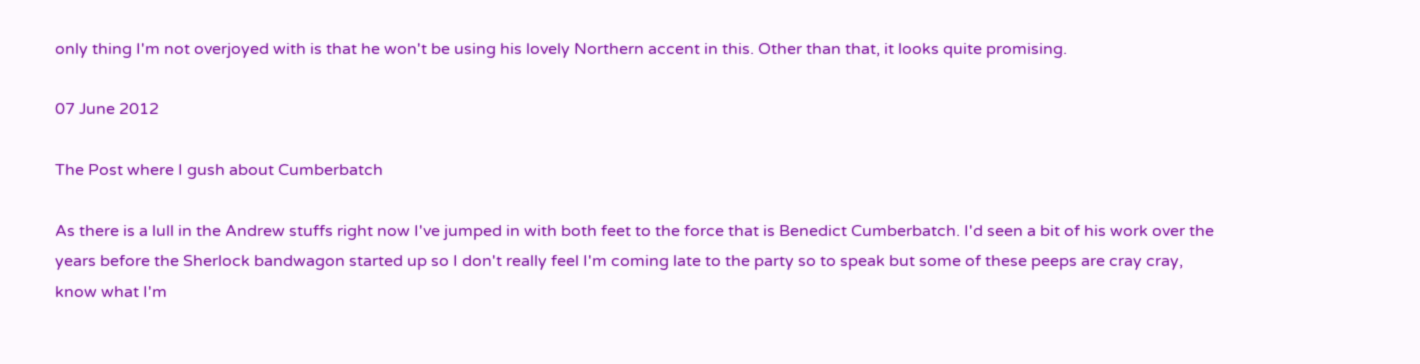only thing I'm not overjoyed with is that he won't be using his lovely Northern accent in this. Other than that, it looks quite promising.

07 June 2012

The Post where I gush about Cumberbatch

As there is a lull in the Andrew stuffs right now I've jumped in with both feet to the force that is Benedict Cumberbatch. I'd seen a bit of his work over the years before the Sherlock bandwagon started up so I don't really feel I'm coming late to the party so to speak but some of these peeps are cray cray, know what I'm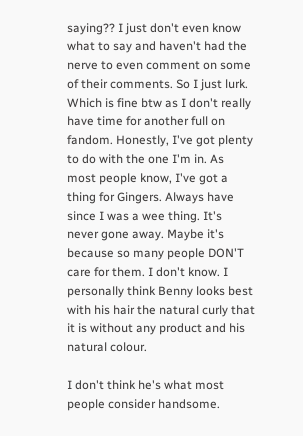saying?? I just don't even know what to say and haven't had the nerve to even comment on some of their comments. So I just lurk. Which is fine btw as I don't really have time for another full on fandom. Honestly, I've got plenty to do with the one I'm in. As most people know, I've got a thing for Gingers. Always have since I was a wee thing. It's never gone away. Maybe it's because so many people DON'T care for them. I don't know. I personally think Benny looks best with his hair the natural curly that it is without any product and his natural colour.

I don't think he's what most people consider handsome.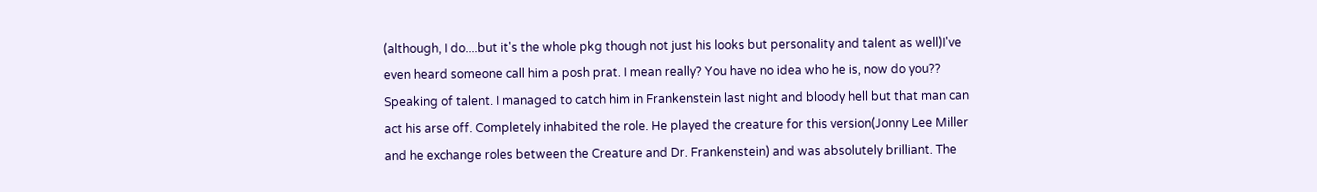(although, I do....but it's the whole pkg though not just his looks but personality and talent as well)I've even heard someone call him a posh prat. I mean really? You have no idea who he is, now do you?? Speaking of talent. I managed to catch him in Frankenstein last night and bloody hell but that man can act his arse off. Completely inhabited the role. He played the creature for this version(Jonny Lee Miller and he exchange roles between the Creature and Dr. Frankenstein) and was absolutely brilliant. The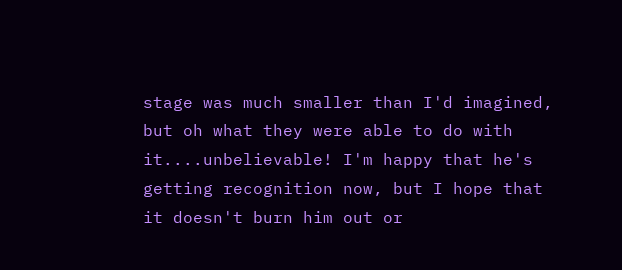stage was much smaller than I'd imagined, but oh what they were able to do with it....unbelievable! I'm happy that he's getting recognition now, but I hope that it doesn't burn him out or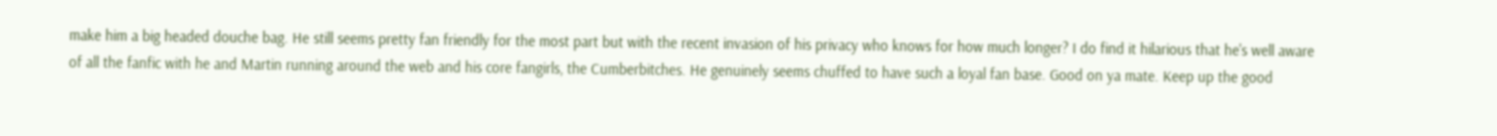make him a big headed douche bag. He still seems pretty fan friendly for the most part but with the recent invasion of his privacy who knows for how much longer? I do find it hilarious that he's well aware of all the fanfic with he and Martin running around the web and his core fangirls, the Cumberbitches. He genuinely seems chuffed to have such a loyal fan base. Good on ya mate. Keep up the good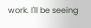work. I'll be seeing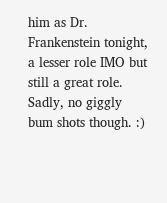him as Dr. Frankenstein tonight, a lesser role IMO but still a great role. Sadly, no giggly bum shots though. :)